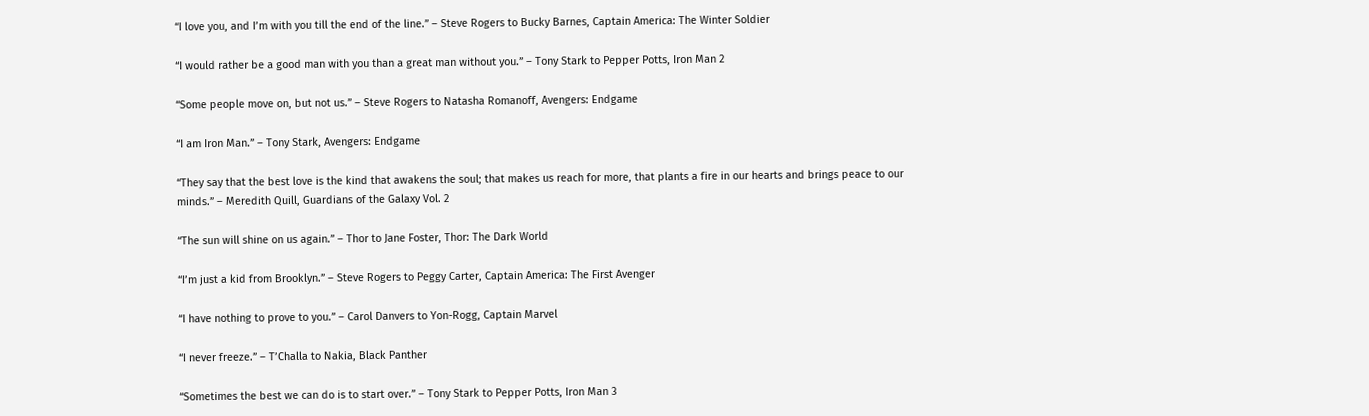“I love you, and I’m with you till the end of the line.” – Steve Rogers to Bucky Barnes, Captain America: The Winter Soldier

“I would rather be a good man with you than a great man without you.” – Tony Stark to Pepper Potts, Iron Man 2

“Some people move on, but not us.” – Steve Rogers to Natasha Romanoff, Avengers: Endgame

“I am Iron Man.” – Tony Stark, Avengers: Endgame

“They say that the best love is the kind that awakens the soul; that makes us reach for more, that plants a fire in our hearts and brings peace to our minds.” – Meredith Quill, Guardians of the Galaxy Vol. 2

“The sun will shine on us again.” – Thor to Jane Foster, Thor: The Dark World

“I’m just a kid from Brooklyn.” – Steve Rogers to Peggy Carter, Captain America: The First Avenger

“I have nothing to prove to you.” – Carol Danvers to Yon-Rogg, Captain Marvel

“I never freeze.” – T’Challa to Nakia, Black Panther

“Sometimes the best we can do is to start over.” – Tony Stark to Pepper Potts, Iron Man 3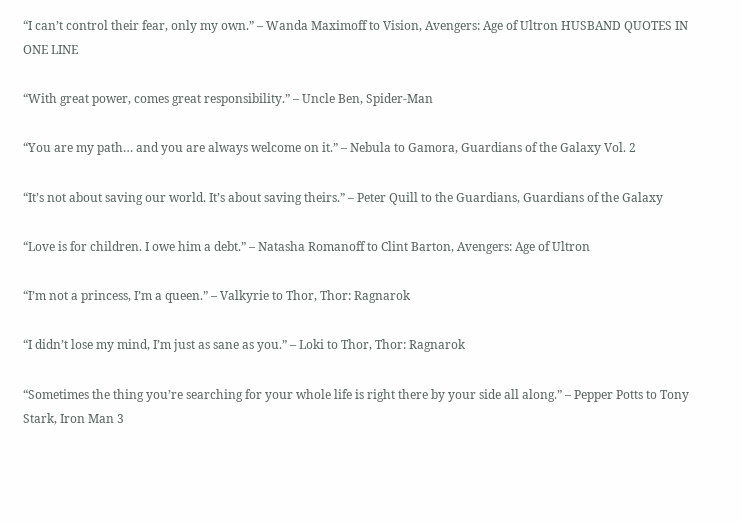“I can’t control their fear, only my own.” – Wanda Maximoff to Vision, Avengers: Age of Ultron HUSBAND QUOTES IN ONE LINE

“With great power, comes great responsibility.” – Uncle Ben, Spider-Man

“You are my path… and you are always welcome on it.” – Nebula to Gamora, Guardians of the Galaxy Vol. 2

“It’s not about saving our world. It’s about saving theirs.” – Peter Quill to the Guardians, Guardians of the Galaxy

“Love is for children. I owe him a debt.” – Natasha Romanoff to Clint Barton, Avengers: Age of Ultron

“I’m not a princess, I’m a queen.” – Valkyrie to Thor, Thor: Ragnarok

“I didn’t lose my mind, I’m just as sane as you.” – Loki to Thor, Thor: Ragnarok

“Sometimes the thing you’re searching for your whole life is right there by your side all along.” – Pepper Potts to Tony Stark, Iron Man 3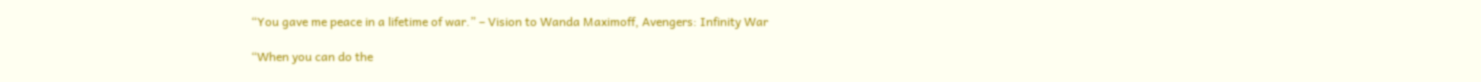“You gave me peace in a lifetime of war.” – Vision to Wanda Maximoff, Avengers: Infinity War

“When you can do the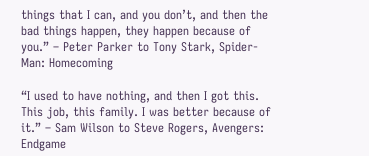things that I can, and you don’t, and then the bad things happen, they happen because of you.” – Peter Parker to Tony Stark, Spider-Man: Homecoming

“I used to have nothing, and then I got this. This job, this family. I was better because of it.” – Sam Wilson to Steve Rogers, Avengers: Endgame